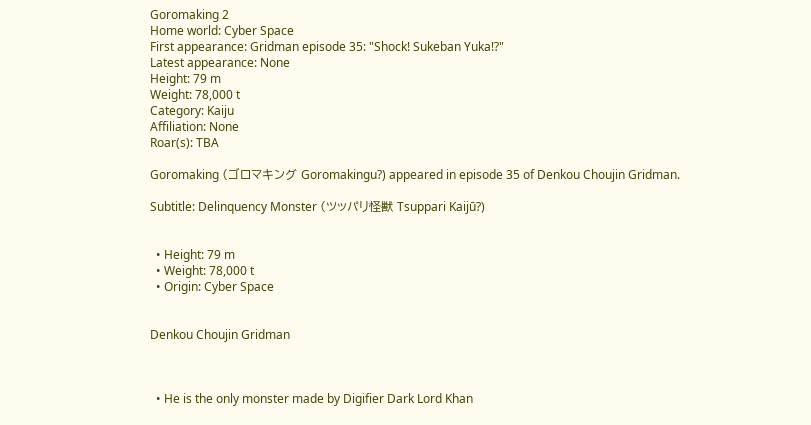Goromaking 2
Home world: Cyber Space
First appearance: Gridman episode 35: "Shock! Sukeban Yuka!?"
Latest appearance: None
Height: 79 m
Weight: 78,000 t
Category: Kaiju
Affiliation: None
Roar(s): TBA

Goromaking (ゴロマキング Goromakingu?) appeared in episode 35 of Denkou Choujin Gridman.

Subtitle: Delinquency Monster (ツッパリ怪獣 Tsuppari Kaijū?)


  • Height: 79 m
  • Weight: 78,000 t
  • Origin: Cyber Space


Denkou Choujin Gridman



  • He is the only monster made by Digifier Dark Lord Khan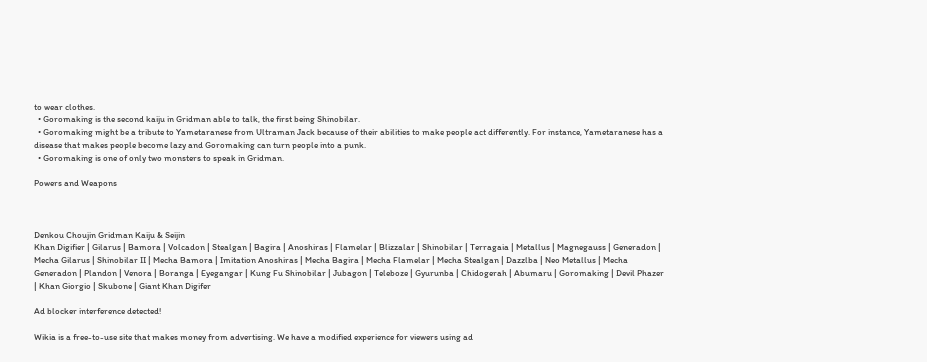to wear clothes.
  • Goromaking is the second kaiju in Gridman able to talk, the first being Shinobilar.
  • Goromaking might be a tribute to Yametaranese from Ultraman Jack because of their abilities to make people act differently. For instance, Yametaranese has a disease that makes people become lazy and Goromaking can turn people into a punk.
  • Goromaking is one of only two monsters to speak in Gridman.

Powers and Weapons



Denkou Choujin Gridman Kaiju & Seijin
Khan Digifier | Gilarus | Bamora | Volcadon | Stealgan | Bagira | Anoshiras | Flamelar | Blizzalar | Shinobilar | Terragaia | Metallus | Magnegauss | Generadon | Mecha Gilarus | Shinobilar II | Mecha Bamora | Imitation Anoshiras | Mecha Bagira | Mecha Flamelar | Mecha Stealgan | Dazzlba | Neo Metallus | Mecha Generadon | Plandon | Venora | Boranga | Eyegangar | Kung Fu Shinobilar | Jubagon | Teleboze | Gyurunba | Chidogerah | Abumaru | Goromaking | Devil Phazer | Khan Giorgio | Skubone | Giant Khan Digifer

Ad blocker interference detected!

Wikia is a free-to-use site that makes money from advertising. We have a modified experience for viewers using ad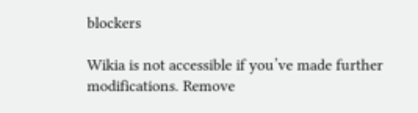blockers

Wikia is not accessible if you’ve made further modifications. Remove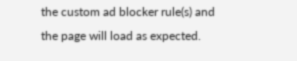the custom ad blocker rule(s) and the page will load as expected.